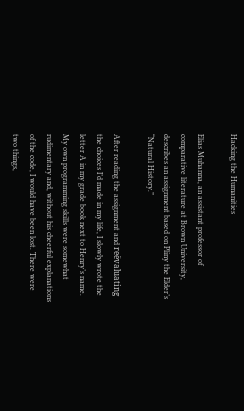Hacking the Humanities

Elias Muhanna, an assistant professor of comparative literature at Brown University, describes an assignment based on Pliny the Elder’s “Natural History.”

After reading the assignment and reëvaluating the choices I’d made in my life, I slowly wrote the letter A in my grade book next to Henry’s name. My own programming skills were somewhat rudimentary and, without his cheerful explanations of the code, I would have been lost. There were two things,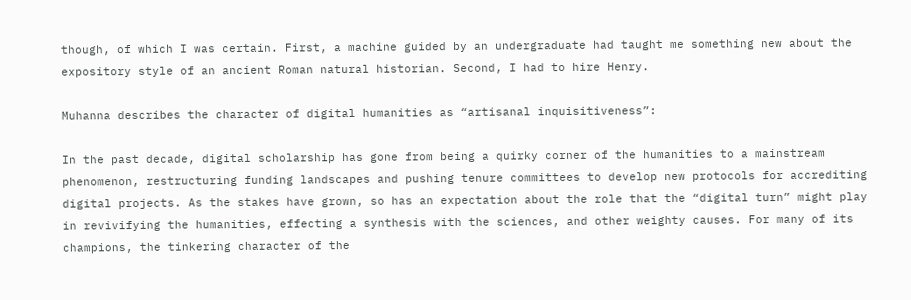though, of which I was certain. First, a machine guided by an undergraduate had taught me something new about the expository style of an ancient Roman natural historian. Second, I had to hire Henry.

Muhanna describes the character of digital humanities as “artisanal inquisitiveness”:

In the past decade, digital scholarship has gone from being a quirky corner of the humanities to a mainstream phenomenon, restructuring funding landscapes and pushing tenure committees to develop new protocols for accrediting digital projects. As the stakes have grown, so has an expectation about the role that the “digital turn” might play in revivifying the humanities, effecting a synthesis with the sciences, and other weighty causes. For many of its champions, the tinkering character of the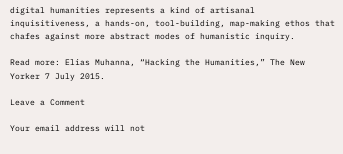digital humanities represents a kind of artisanal inquisitiveness, a hands-on, tool-building, map-making ethos that chafes against more abstract modes of humanistic inquiry.

Read more: Elias Muhanna, “Hacking the Humanities,” The New Yorker 7 July 2015.

Leave a Comment

Your email address will not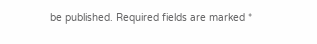be published. Required fields are marked *